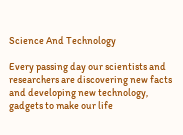Science And Technology

Every passing day our scientists and researchers are discovering new facts and developing new technology, gadgets to make our life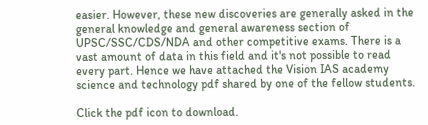easier. However, these new discoveries are generally asked in the general knowledge and general awareness section of UPSC/SSC/CDS/NDA and other competitive exams. There is a vast amount of data in this field and it's not possible to read every part. Hence we have attached the Vision IAS academy science and technology pdf shared by one of the fellow students.

Click the pdf icon to download.